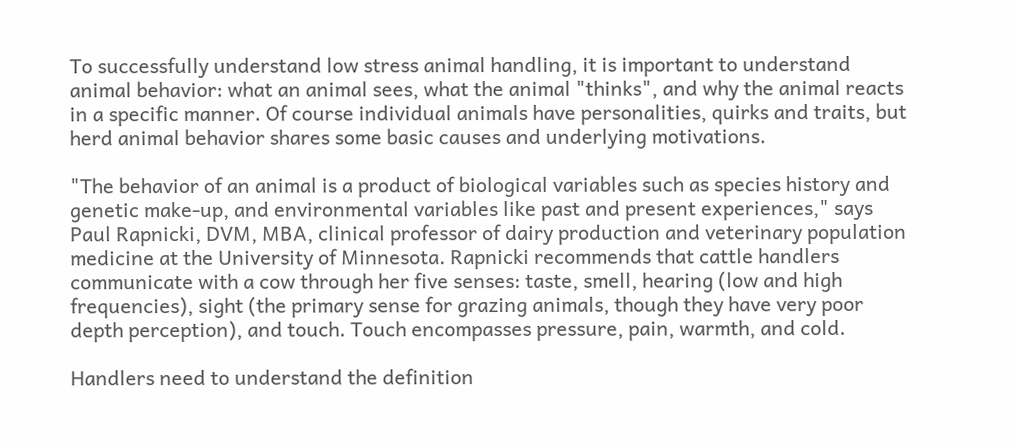To successfully understand low stress animal handling, it is important to understand animal behavior: what an animal sees, what the animal "thinks", and why the animal reacts in a specific manner. Of course individual animals have personalities, quirks and traits, but herd animal behavior shares some basic causes and underlying motivations.

"The behavior of an animal is a product of biological variables such as species history and genetic make-up, and environmental variables like past and present experiences," says Paul Rapnicki, DVM, MBA, clinical professor of dairy production and veterinary population medicine at the University of Minnesota. Rapnicki recommends that cattle handlers communicate with a cow through her five senses: taste, smell, hearing (low and high frequencies), sight (the primary sense for grazing animals, though they have very poor depth perception), and touch. Touch encompasses pressure, pain, warmth, and cold.

Handlers need to understand the definition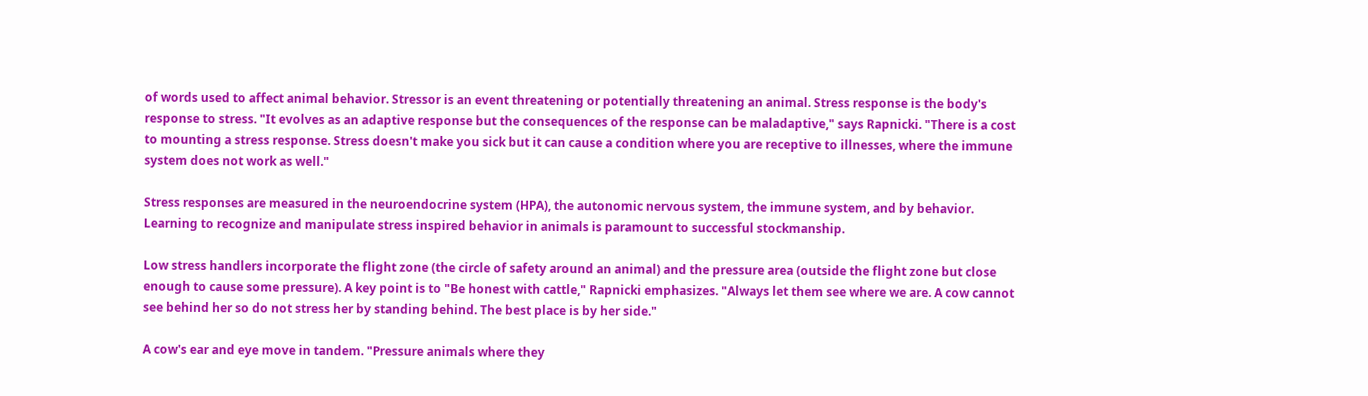of words used to affect animal behavior. Stressor is an event threatening or potentially threatening an animal. Stress response is the body's response to stress. "It evolves as an adaptive response but the consequences of the response can be maladaptive," says Rapnicki. "There is a cost to mounting a stress response. Stress doesn't make you sick but it can cause a condition where you are receptive to illnesses, where the immune system does not work as well."

Stress responses are measured in the neuroendocrine system (HPA), the autonomic nervous system, the immune system, and by behavior. Learning to recognize and manipulate stress inspired behavior in animals is paramount to successful stockmanship.

Low stress handlers incorporate the flight zone (the circle of safety around an animal) and the pressure area (outside the flight zone but close enough to cause some pressure). A key point is to "Be honest with cattle," Rapnicki emphasizes. "Always let them see where we are. A cow cannot see behind her so do not stress her by standing behind. The best place is by her side."

A cow's ear and eye move in tandem. "Pressure animals where they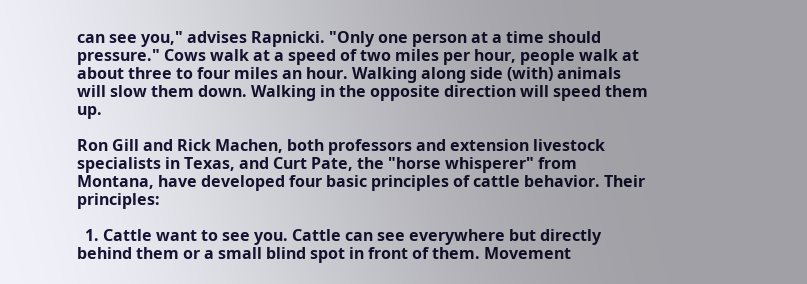can see you," advises Rapnicki. "Only one person at a time should pressure." Cows walk at a speed of two miles per hour, people walk at about three to four miles an hour. Walking along side (with) animals will slow them down. Walking in the opposite direction will speed them up.

Ron Gill and Rick Machen, both professors and extension livestock specialists in Texas, and Curt Pate, the "horse whisperer" from Montana, have developed four basic principles of cattle behavior. Their principles:

  1. Cattle want to see you. Cattle can see everywhere but directly behind them or a small blind spot in front of them. Movement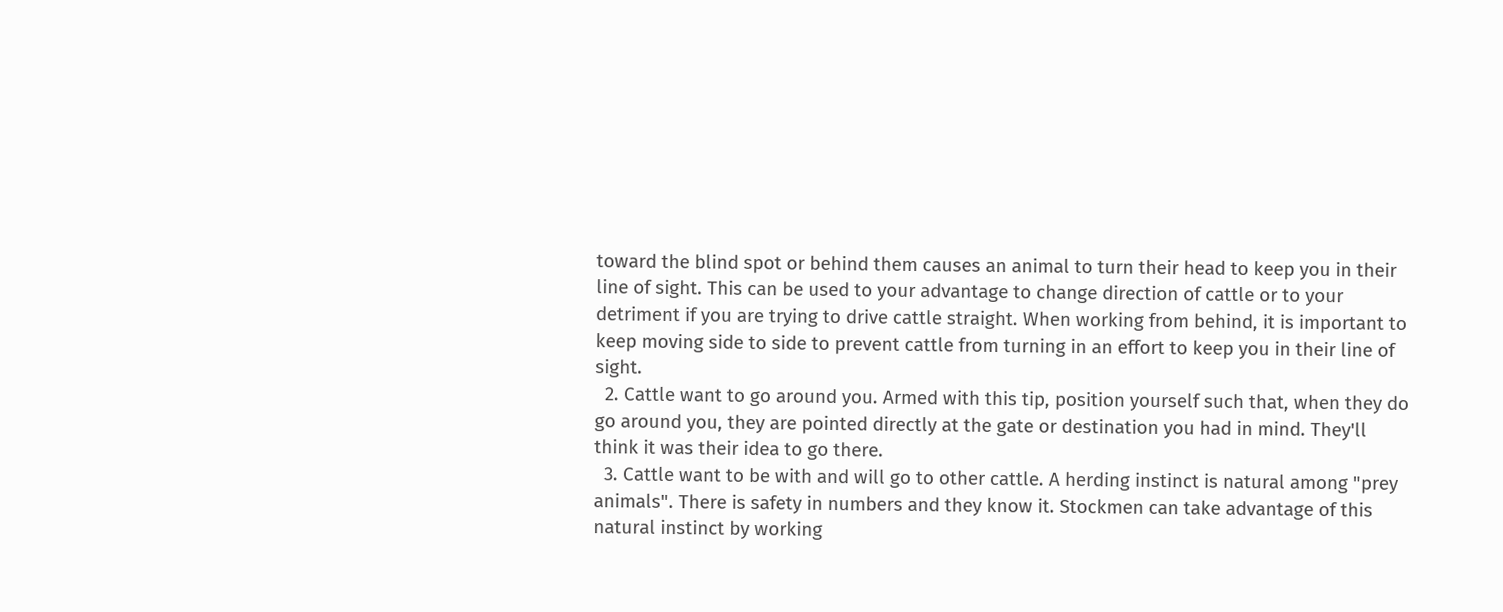toward the blind spot or behind them causes an animal to turn their head to keep you in their line of sight. This can be used to your advantage to change direction of cattle or to your detriment if you are trying to drive cattle straight. When working from behind, it is important to keep moving side to side to prevent cattle from turning in an effort to keep you in their line of sight.
  2. Cattle want to go around you. Armed with this tip, position yourself such that, when they do go around you, they are pointed directly at the gate or destination you had in mind. They'll think it was their idea to go there.
  3. Cattle want to be with and will go to other cattle. A herding instinct is natural among "prey animals". There is safety in numbers and they know it. Stockmen can take advantage of this natural instinct by working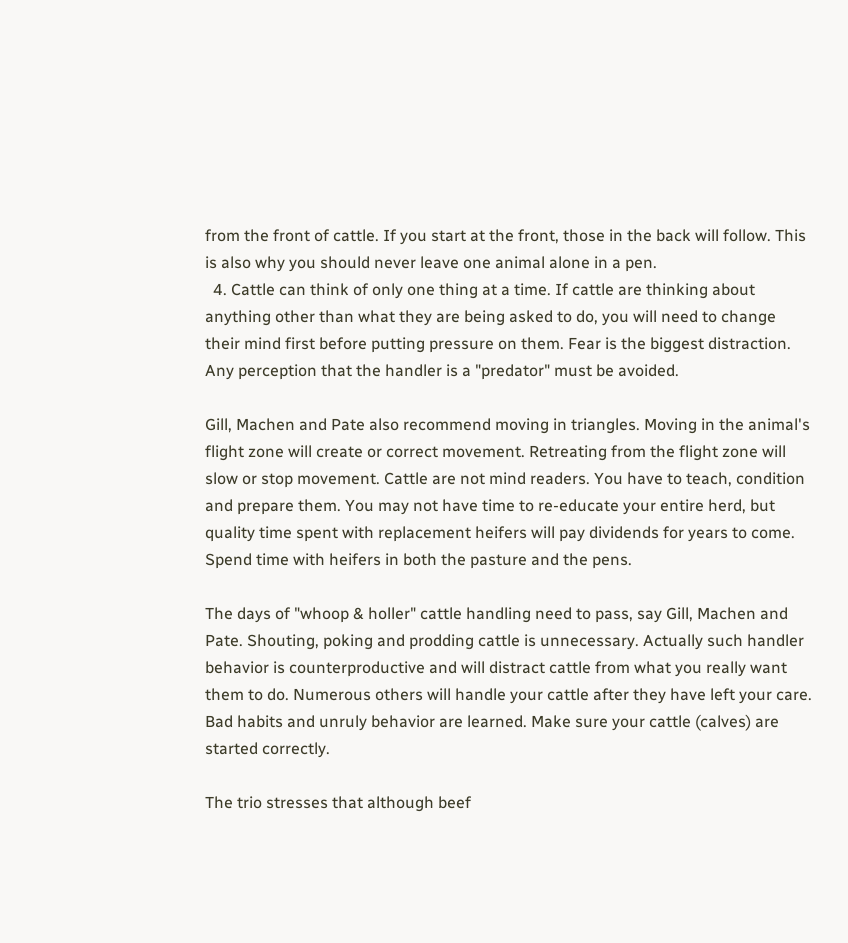from the front of cattle. If you start at the front, those in the back will follow. This is also why you should never leave one animal alone in a pen.
  4. Cattle can think of only one thing at a time. If cattle are thinking about anything other than what they are being asked to do, you will need to change their mind first before putting pressure on them. Fear is the biggest distraction. Any perception that the handler is a "predator" must be avoided.

Gill, Machen and Pate also recommend moving in triangles. Moving in the animal's flight zone will create or correct movement. Retreating from the flight zone will slow or stop movement. Cattle are not mind readers. You have to teach, condition and prepare them. You may not have time to re-educate your entire herd, but quality time spent with replacement heifers will pay dividends for years to come. Spend time with heifers in both the pasture and the pens.

The days of "whoop & holler" cattle handling need to pass, say Gill, Machen and Pate. Shouting, poking and prodding cattle is unnecessary. Actually such handler behavior is counterproductive and will distract cattle from what you really want them to do. Numerous others will handle your cattle after they have left your care. Bad habits and unruly behavior are learned. Make sure your cattle (calves) are started correctly.

The trio stresses that although beef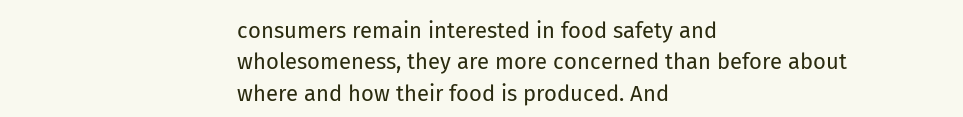consumers remain interested in food safety and wholesomeness, they are more concerned than before about where and how their food is produced. And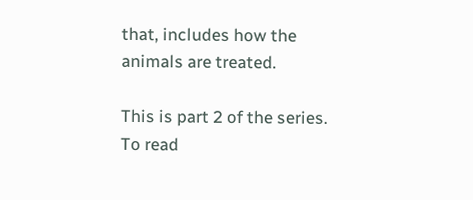that, includes how the animals are treated.

This is part 2 of the series. To read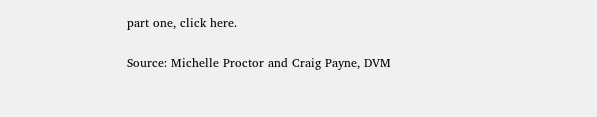part one, click here.

Source: Michelle Proctor and Craig Payne, DVM